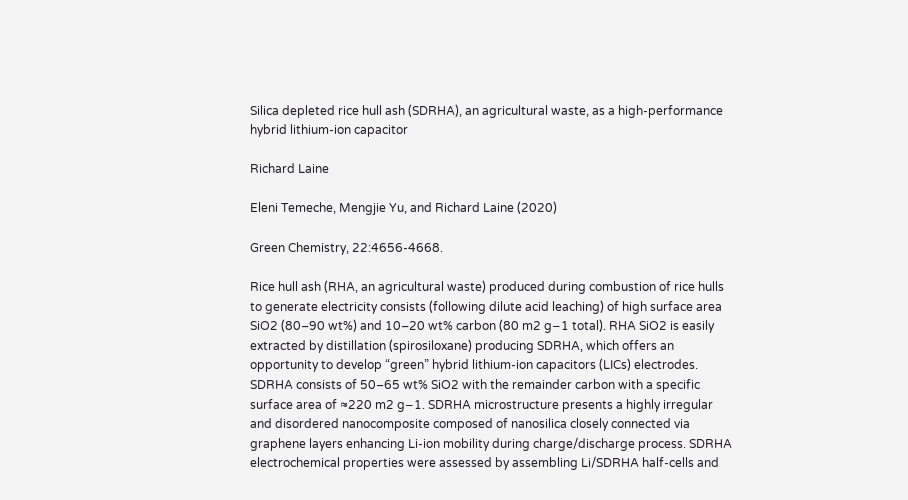Silica depleted rice hull ash (SDRHA), an agricultural waste, as a high-performance hybrid lithium-ion capacitor

Richard Laine

Eleni Temeche, Mengjie Yu, and Richard Laine (2020)

Green Chemistry, 22:4656-4668.

Rice hull ash (RHA, an agricultural waste) produced during combustion of rice hulls to generate electricity consists (following dilute acid leaching) of high surface area SiO2 (80–90 wt%) and 10–20 wt% carbon (80 m2 g−1 total). RHA SiO2 is easily extracted by distillation (spirosiloxane) producing SDRHA, which offers an opportunity to develop “green” hybrid lithium-ion capacitors (LICs) electrodes. SDRHA consists of 50–65 wt% SiO2 with the remainder carbon with a specific surface area of ≈220 m2 g−1. SDRHA microstructure presents a highly irregular and disordered nanocomposite composed of nanosilica closely connected via graphene layers enhancing Li-ion mobility during charge/discharge process. SDRHA electrochemical properties were assessed by assembling Li/SDRHA half-cells and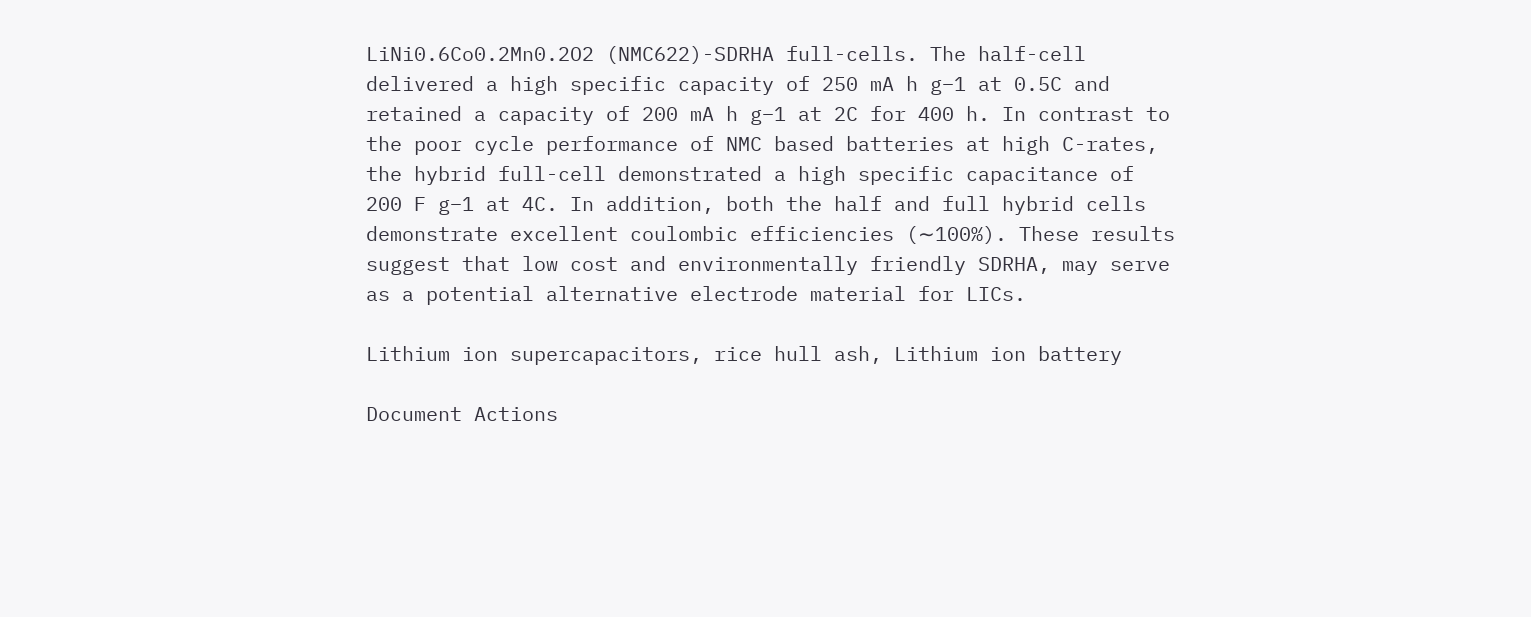LiNi0.6Co0.2Mn0.2O2 (NMC622)-SDRHA full-cells. The half-cell delivered a high specific capacity of 250 mA h g−1 at 0.5C and retained a capacity of 200 mA h g−1 at 2C for 400 h. In contrast to the poor cycle performance of NMC based batteries at high C-rates, the hybrid full-cell demonstrated a high specific capacitance of 200 F g−1 at 4C. In addition, both the half and full hybrid cells demonstrate excellent coulombic efficiencies (∼100%). These results suggest that low cost and environmentally friendly SDRHA, may serve as a potential alternative electrode material for LICs.

Lithium ion supercapacitors, rice hull ash, Lithium ion battery

Document Actions